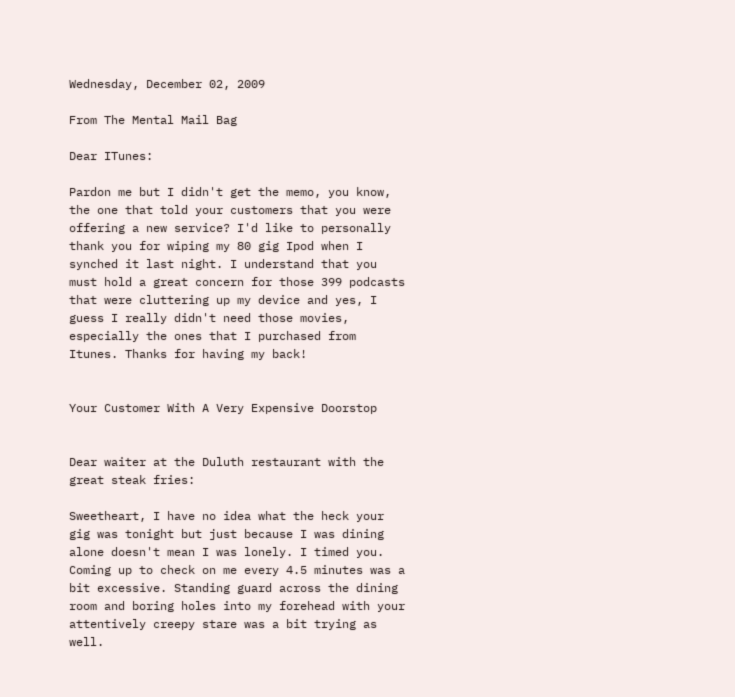Wednesday, December 02, 2009

From The Mental Mail Bag

Dear ITunes:

Pardon me but I didn't get the memo, you know, the one that told your customers that you were offering a new service? I'd like to personally thank you for wiping my 80 gig Ipod when I synched it last night. I understand that you must hold a great concern for those 399 podcasts that were cluttering up my device and yes, I guess I really didn't need those movies, especially the ones that I purchased from Itunes. Thanks for having my back!


Your Customer With A Very Expensive Doorstop


Dear waiter at the Duluth restaurant with the great steak fries:

Sweetheart, I have no idea what the heck your gig was tonight but just because I was dining alone doesn't mean I was lonely. I timed you. Coming up to check on me every 4.5 minutes was a bit excessive. Standing guard across the dining room and boring holes into my forehead with your attentively creepy stare was a bit trying as well.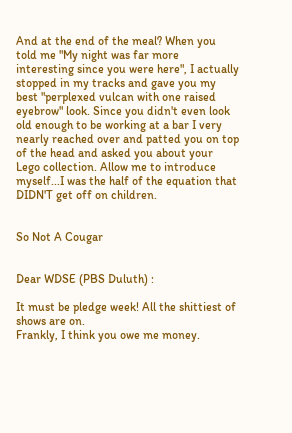And at the end of the meal? When you told me "My night was far more interesting since you were here", I actually stopped in my tracks and gave you my best "perplexed vulcan with one raised eyebrow" look. Since you didn't even look old enough to be working at a bar I very nearly reached over and patted you on top of the head and asked you about your Lego collection. Allow me to introduce myself...I was the half of the equation that DIDN'T get off on children.


So Not A Cougar


Dear WDSE (PBS Duluth) :

It must be pledge week! All the shittiest of shows are on.
Frankly, I think you owe me money.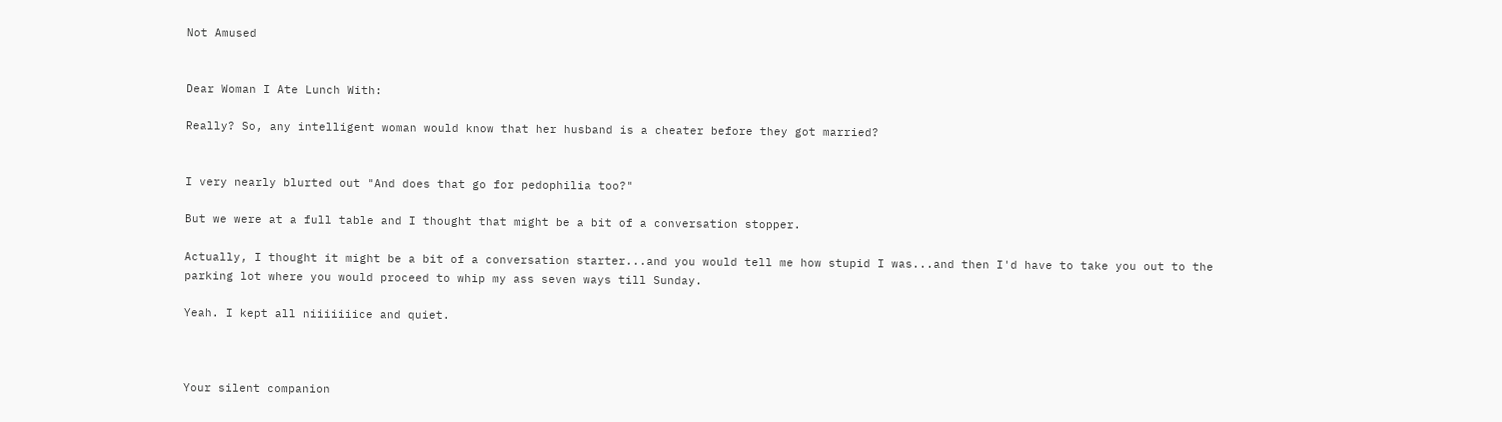Not Amused


Dear Woman I Ate Lunch With:

Really? So, any intelligent woman would know that her husband is a cheater before they got married?


I very nearly blurted out "And does that go for pedophilia too?"

But we were at a full table and I thought that might be a bit of a conversation stopper.

Actually, I thought it might be a bit of a conversation starter...and you would tell me how stupid I was...and then I'd have to take you out to the parking lot where you would proceed to whip my ass seven ways till Sunday.

Yeah. I kept all niiiiiiice and quiet.



Your silent companion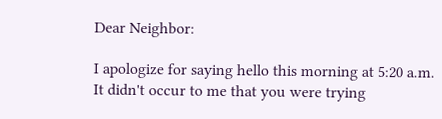Dear Neighbor:

I apologize for saying hello this morning at 5:20 a.m.
It didn't occur to me that you were trying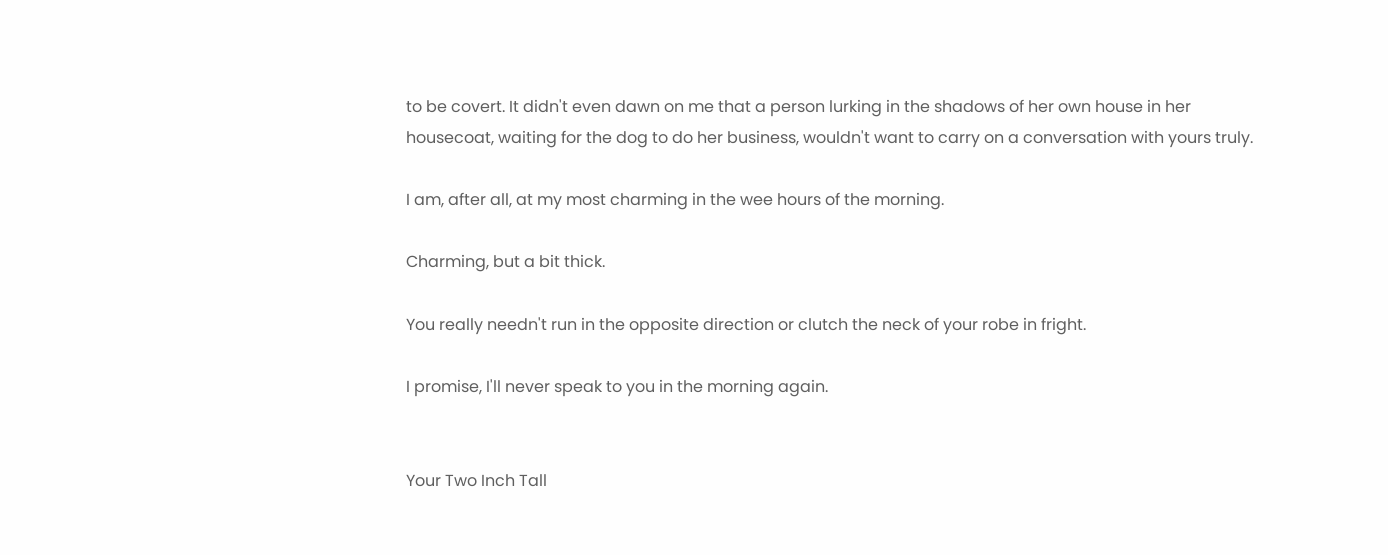to be covert. It didn't even dawn on me that a person lurking in the shadows of her own house in her housecoat, waiting for the dog to do her business, wouldn't want to carry on a conversation with yours truly.

I am, after all, at my most charming in the wee hours of the morning.

Charming, but a bit thick.

You really needn't run in the opposite direction or clutch the neck of your robe in fright.

I promise, I'll never speak to you in the morning again.


Your Two Inch Tall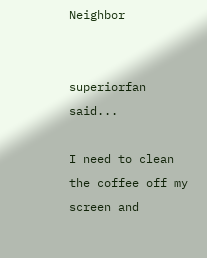Neighbor


superiorfan said...

I need to clean the coffee off my screen and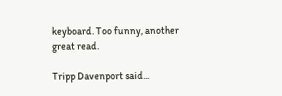keyboard. Too funny, another great read.

Tripp Davenport said...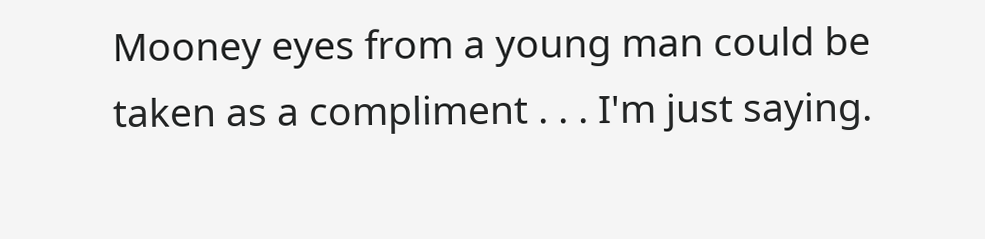Mooney eyes from a young man could be taken as a compliment . . . I'm just saying.